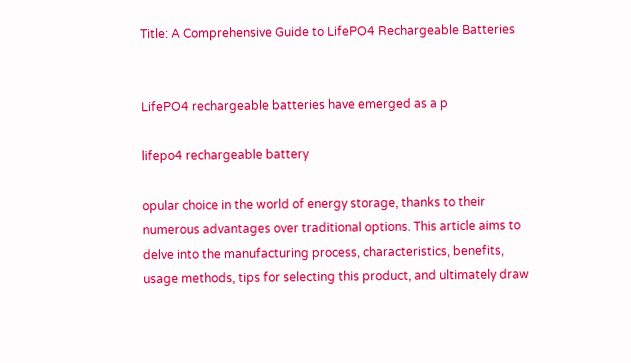Title: A Comprehensive Guide to LifePO4 Rechargeable Batteries


LifePO4 rechargeable batteries have emerged as a p

lifepo4 rechargeable battery

opular choice in the world of energy storage, thanks to their numerous advantages over traditional options. This article aims to delve into the manufacturing process, characteristics, benefits, usage methods, tips for selecting this product, and ultimately draw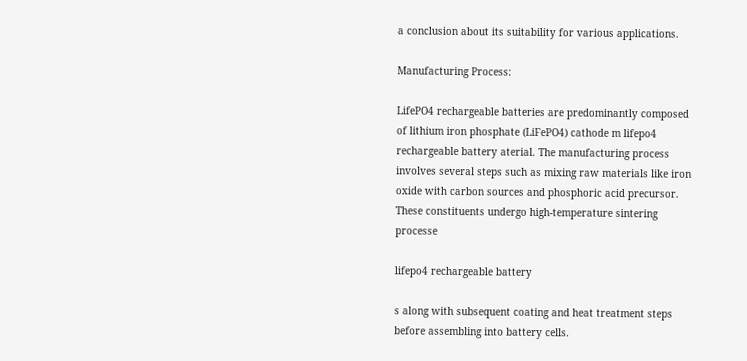a conclusion about its suitability for various applications.

Manufacturing Process:

LifePO4 rechargeable batteries are predominantly composed of lithium iron phosphate (LiFePO4) cathode m lifepo4 rechargeable battery aterial. The manufacturing process involves several steps such as mixing raw materials like iron oxide with carbon sources and phosphoric acid precursor. These constituents undergo high-temperature sintering processe

lifepo4 rechargeable battery

s along with subsequent coating and heat treatment steps before assembling into battery cells.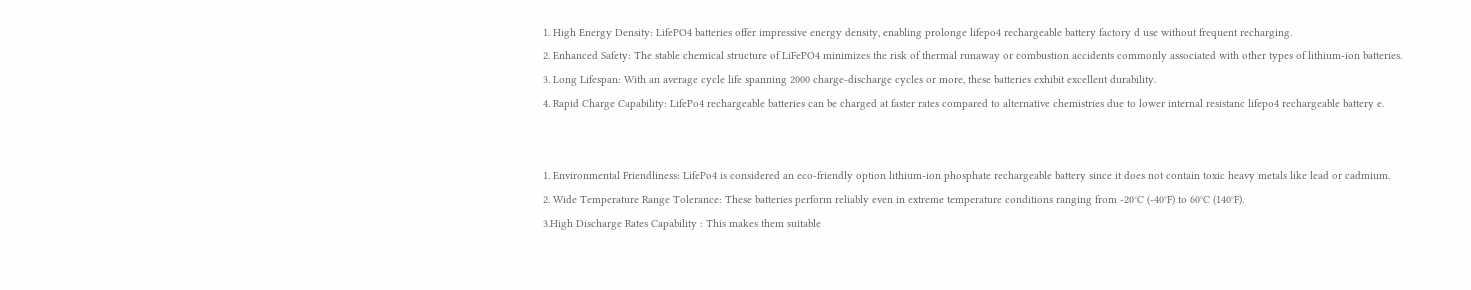1. High Energy Density: LifePO4 batteries offer impressive energy density, enabling prolonge lifepo4 rechargeable battery factory d use without frequent recharging.
2. Enhanced Safety: The stable chemical structure of LiFePO4 minimizes the risk of thermal runaway or combustion accidents commonly associated with other types of lithium-ion batteries.
3. Long Lifespan: With an average cycle life spanning 2000 charge-discharge cycles or more, these batteries exhibit excellent durability.
4. Rapid Charge Capability: LifePo4 rechargeable batteries can be charged at faster rates compared to alternative chemistries due to lower internal resistanc lifepo4 rechargeable battery e.


1. Environmental Friendliness: LifePo4 is considered an eco-friendly option lithium-ion phosphate rechargeable battery since it does not contain toxic heavy metals like lead or cadmium.
2. Wide Temperature Range Tolerance: These batteries perform reliably even in extreme temperature conditions ranging from -20°C (-40°F) to 60°C (140°F).
3.High Discharge Rates Capability : This makes them suitable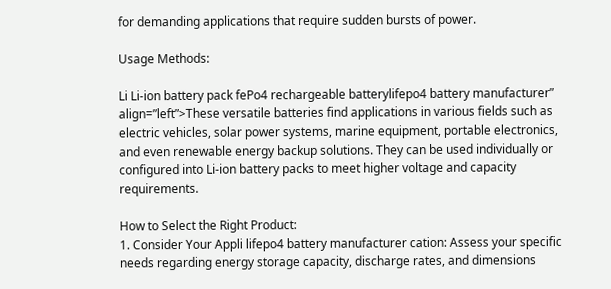for demanding applications that require sudden bursts of power.

Usage Methods:

Li Li-ion battery pack fePo4 rechargeable batterylifepo4 battery manufacturer” align=”left”>These versatile batteries find applications in various fields such as electric vehicles, solar power systems, marine equipment, portable electronics,
and even renewable energy backup solutions. They can be used individually or configured into Li-ion battery packs to meet higher voltage and capacity requirements.

How to Select the Right Product:
1. Consider Your Appli lifepo4 battery manufacturer cation: Assess your specific needs regarding energy storage capacity, discharge rates, and dimensions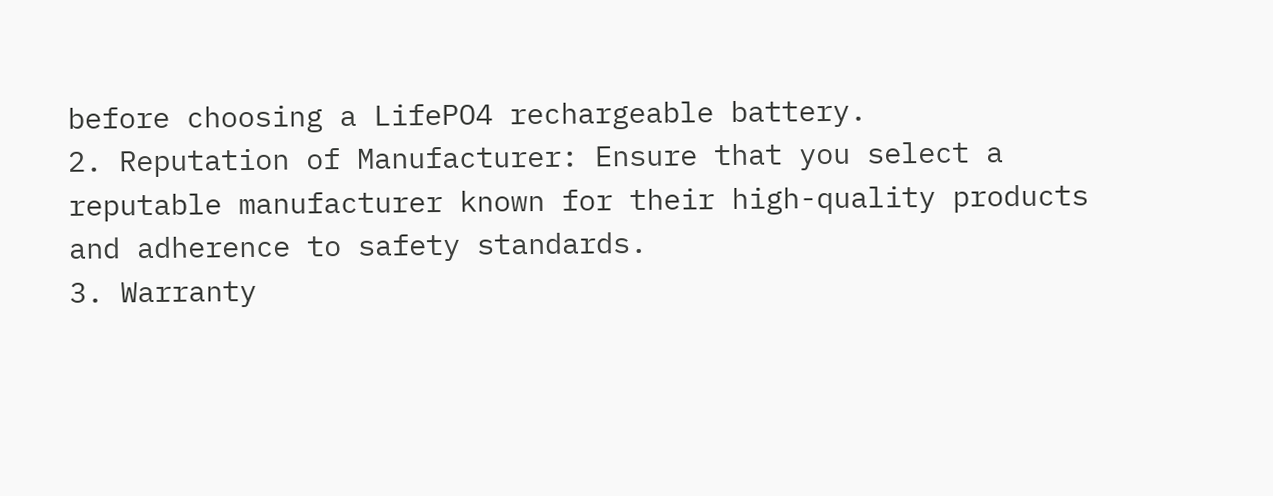before choosing a LifePO4 rechargeable battery.
2. Reputation of Manufacturer: Ensure that you select a reputable manufacturer known for their high-quality products and adherence to safety standards.
3. Warranty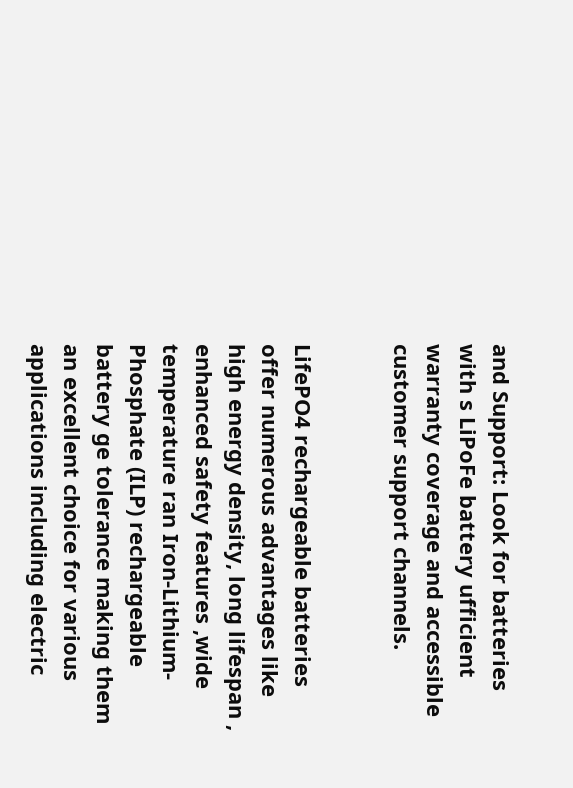and Support: Look for batteries with s LiPoFe battery ufficient warranty coverage and accessible customer support channels.


LifePO4 rechargeable batteries offer numerous advantages like high energy density, long lifespan , enhanced safety features ,wide temperature ran Iron-Lithium-Phosphate (ILP) rechargeable battery ge tolerance making them an excellent choice for various applications including electric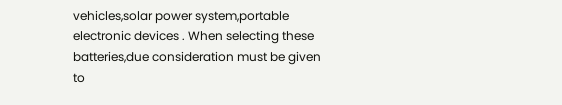vehicles,solar power system,portable electronic devices . When selecting these batteries,due consideration must be given to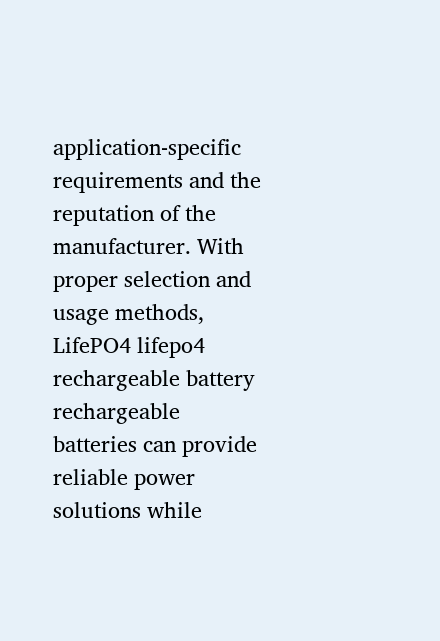application-specific requirements and the reputation of the manufacturer. With proper selection and usage methods, LifePO4 lifepo4 rechargeable battery rechargeable batteries can provide reliable power solutions while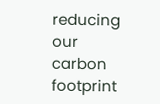reducing our carbon footprint